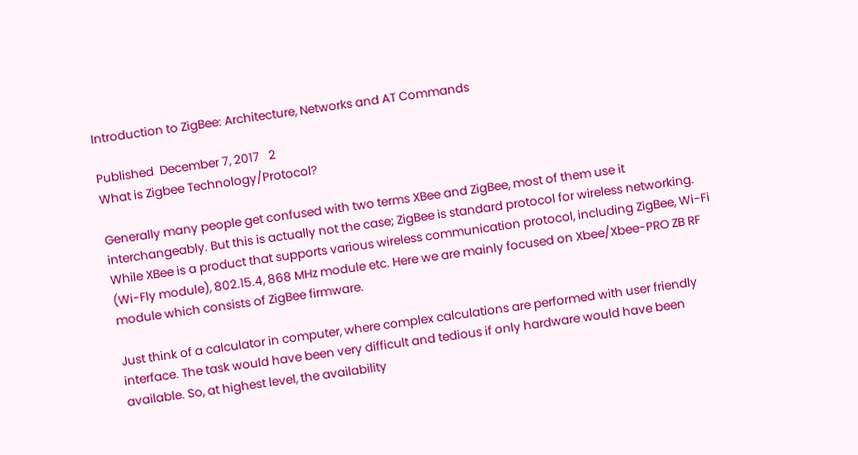Introduction to ZigBee: Architecture, Networks and AT Commands

Published  December 7, 2017   2
What is Zigbee Technology/Protocol?

Generally many people get confused with two terms XBee and ZigBee, most of them use it interchangeably. But this is actually not the case; ZigBee is standard protocol for wireless networking. While XBee is a product that supports various wireless communication protocol, including ZigBee, Wi-Fi (Wi-Fly module), 802.15.4, 868 MHz module etc. Here we are mainly focused on Xbee/Xbee-PRO ZB RF module which consists of ZigBee firmware.

Just think of a calculator in computer, where complex calculations are performed with user friendly interface. The task would have been very difficult and tedious if only hardware would have been available. So, at highest level, the availability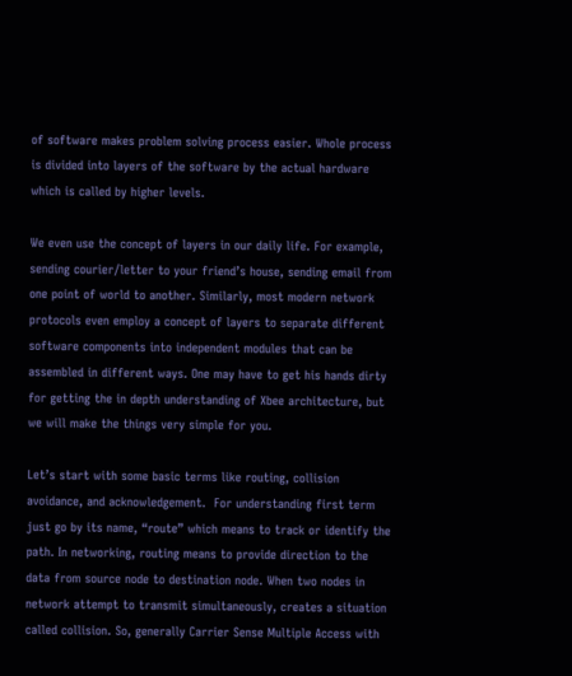of software makes problem solving process easier. Whole process is divided into layers of the software by the actual hardware which is called by higher levels.

We even use the concept of layers in our daily life. For example, sending courier/letter to your friend’s house, sending email from one point of world to another. Similarly, most modern network protocols even employ a concept of layers to separate different software components into independent modules that can be assembled in different ways. One may have to get his hands dirty for getting the in depth understanding of Xbee architecture, but we will make the things very simple for you.

Let’s start with some basic terms like routing, collision avoidance, and acknowledgement.  For understanding first term just go by its name, “route” which means to track or identify the path. In networking, routing means to provide direction to the data from source node to destination node. When two nodes in network attempt to transmit simultaneously, creates a situation called collision. So, generally Carrier Sense Multiple Access with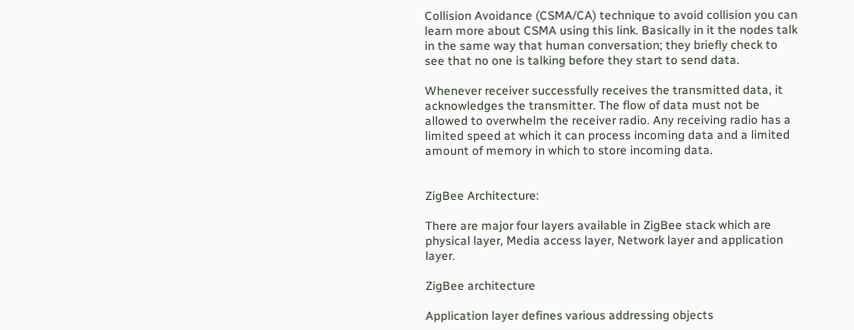Collision Avoidance (CSMA/CA) technique to avoid collision you can learn more about CSMA using this link. Basically in it the nodes talk in the same way that human conversation; they briefly check to see that no one is talking before they start to send data.

Whenever receiver successfully receives the transmitted data, it acknowledges the transmitter. The flow of data must not be allowed to overwhelm the receiver radio. Any receiving radio has a limited speed at which it can process incoming data and a limited amount of memory in which to store incoming data.


ZigBee Architecture:

There are major four layers available in ZigBee stack which are physical layer, Media access layer, Network layer and application layer.

ZigBee architecture

Application layer defines various addressing objects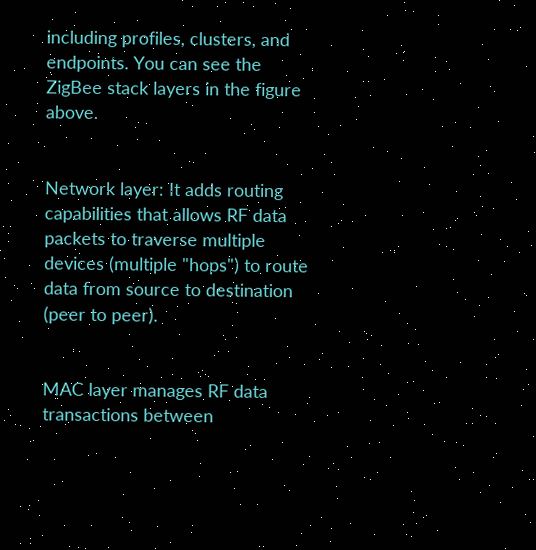including profiles, clusters, and endpoints. You can see the ZigBee stack layers in the figure above.


Network layer: It adds routing capabilities that allows RF data packets to traverse multiple devices (multiple "hops") to route data from source to destination (peer to peer).


MAC layer manages RF data transactions between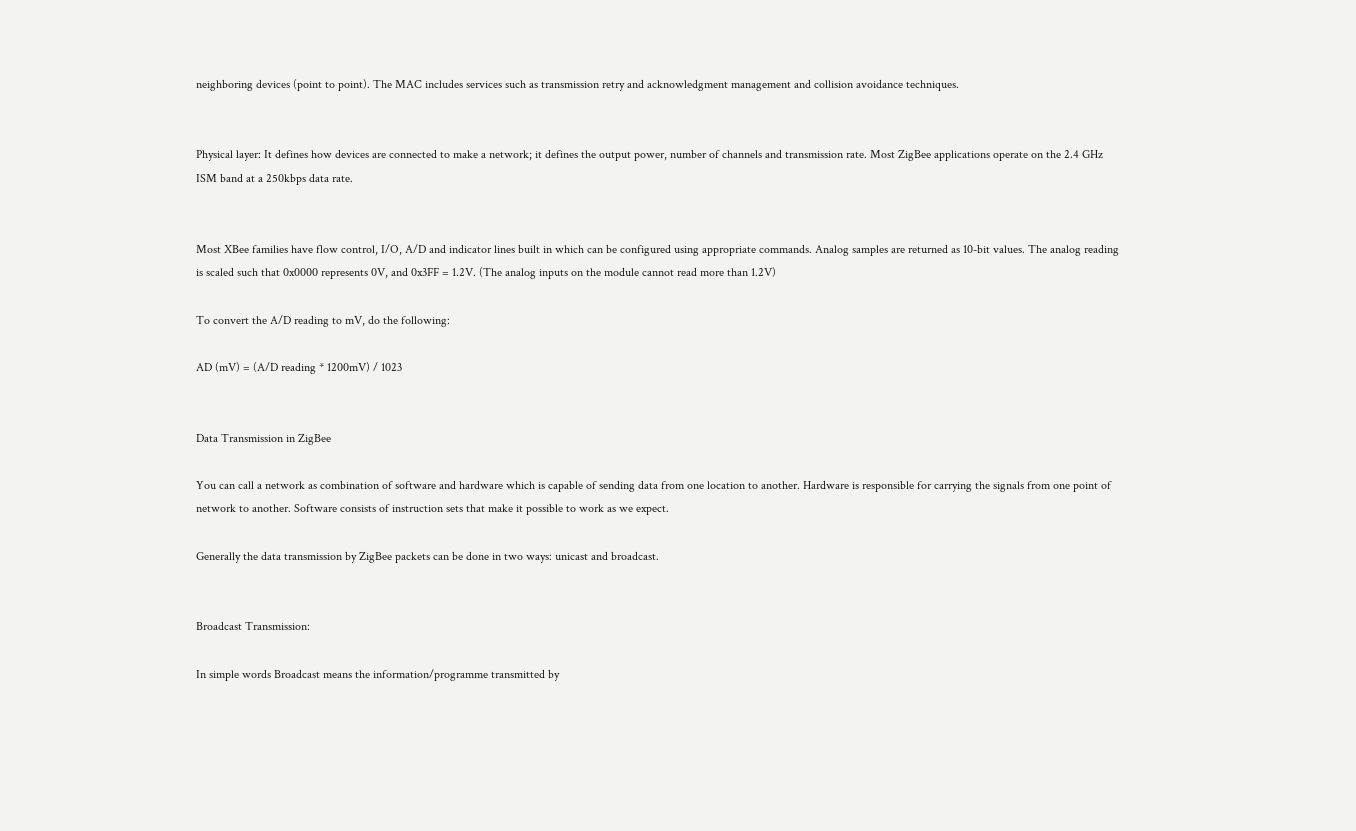neighboring devices (point to point). The MAC includes services such as transmission retry and acknowledgment management and collision avoidance techniques.


Physical layer: It defines how devices are connected to make a network; it defines the output power, number of channels and transmission rate. Most ZigBee applications operate on the 2.4 GHz ISM band at a 250kbps data rate.


Most XBee families have flow control, I/O, A/D and indicator lines built in which can be configured using appropriate commands. Analog samples are returned as 10-bit values. The analog reading is scaled such that 0x0000 represents 0V, and 0x3FF = 1.2V. (The analog inputs on the module cannot read more than 1.2V)

To convert the A/D reading to mV, do the following:

AD (mV) = (A/D reading * 1200mV) / 1023


Data Transmission in ZigBee

You can call a network as combination of software and hardware which is capable of sending data from one location to another. Hardware is responsible for carrying the signals from one point of network to another. Software consists of instruction sets that make it possible to work as we expect.

Generally the data transmission by ZigBee packets can be done in two ways: unicast and broadcast.


Broadcast Transmission:

In simple words Broadcast means the information/programme transmitted by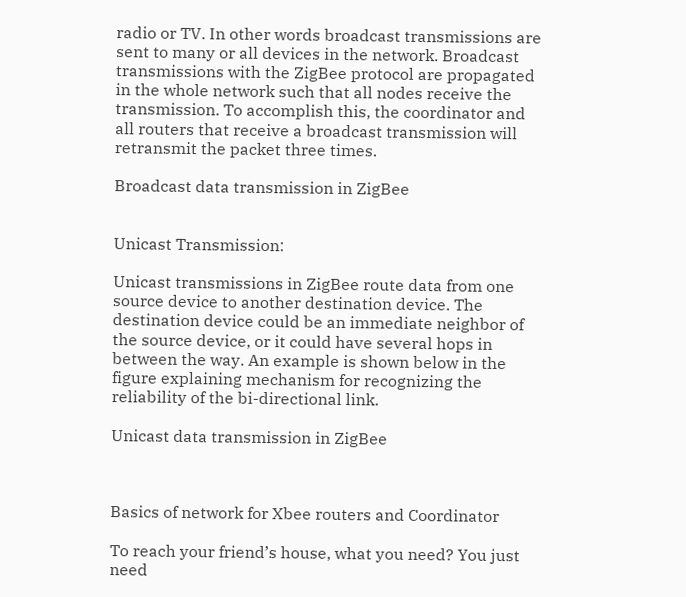radio or TV. In other words broadcast transmissions are sent to many or all devices in the network. Broadcast transmissions with the ZigBee protocol are propagated in the whole network such that all nodes receive the transmission. To accomplish this, the coordinator and all routers that receive a broadcast transmission will retransmit the packet three times.

Broadcast data transmission in ZigBee


Unicast Transmission:

Unicast transmissions in ZigBee route data from one source device to another destination device. The destination device could be an immediate neighbor of the source device, or it could have several hops in between the way. An example is shown below in the figure explaining mechanism for recognizing the reliability of the bi-directional link.

Unicast data transmission in ZigBee



Basics of network for Xbee routers and Coordinator

To reach your friend’s house, what you need? You just need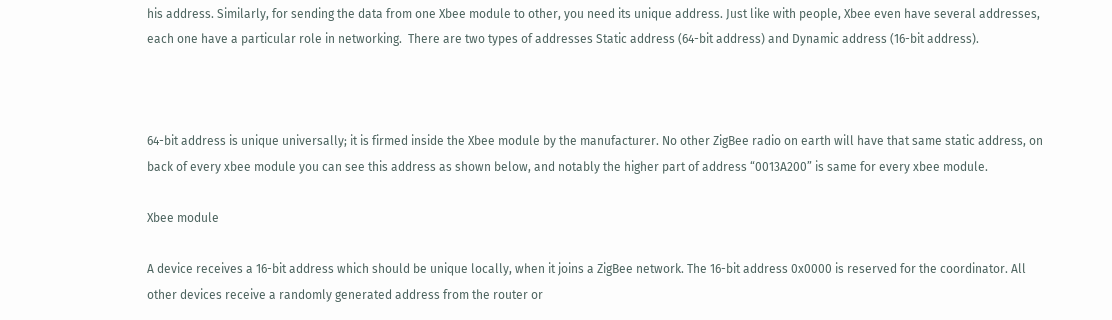his address. Similarly, for sending the data from one Xbee module to other, you need its unique address. Just like with people, Xbee even have several addresses, each one have a particular role in networking.  There are two types of addresses Static address (64-bit address) and Dynamic address (16-bit address).



64-bit address is unique universally; it is firmed inside the Xbee module by the manufacturer. No other ZigBee radio on earth will have that same static address, on back of every xbee module you can see this address as shown below, and notably the higher part of address “0013A200” is same for every xbee module.

Xbee module

A device receives a 16-bit address which should be unique locally, when it joins a ZigBee network. The 16-bit address 0x0000 is reserved for the coordinator. All other devices receive a randomly generated address from the router or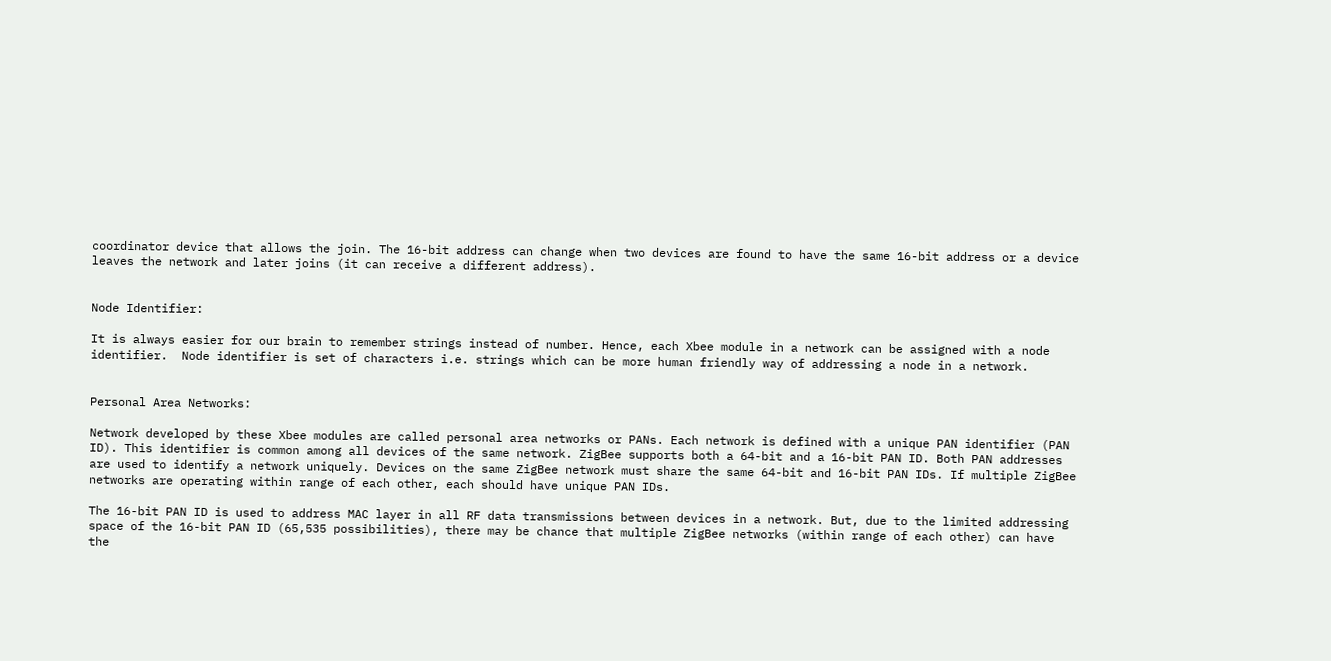coordinator device that allows the join. The 16-bit address can change when two devices are found to have the same 16-bit address or a device leaves the network and later joins (it can receive a different address).


Node Identifier:

It is always easier for our brain to remember strings instead of number. Hence, each Xbee module in a network can be assigned with a node identifier.  Node identifier is set of characters i.e. strings which can be more human friendly way of addressing a node in a network.


Personal Area Networks:

Network developed by these Xbee modules are called personal area networks or PANs. Each network is defined with a unique PAN identifier (PAN ID). This identifier is common among all devices of the same network. ZigBee supports both a 64-bit and a 16-bit PAN ID. Both PAN addresses are used to identify a network uniquely. Devices on the same ZigBee network must share the same 64-bit and 16-bit PAN IDs. If multiple ZigBee networks are operating within range of each other, each should have unique PAN IDs.

The 16-bit PAN ID is used to address MAC layer in all RF data transmissions between devices in a network. But, due to the limited addressing space of the 16-bit PAN ID (65,535 possibilities), there may be chance that multiple ZigBee networks (within range of each other) can have the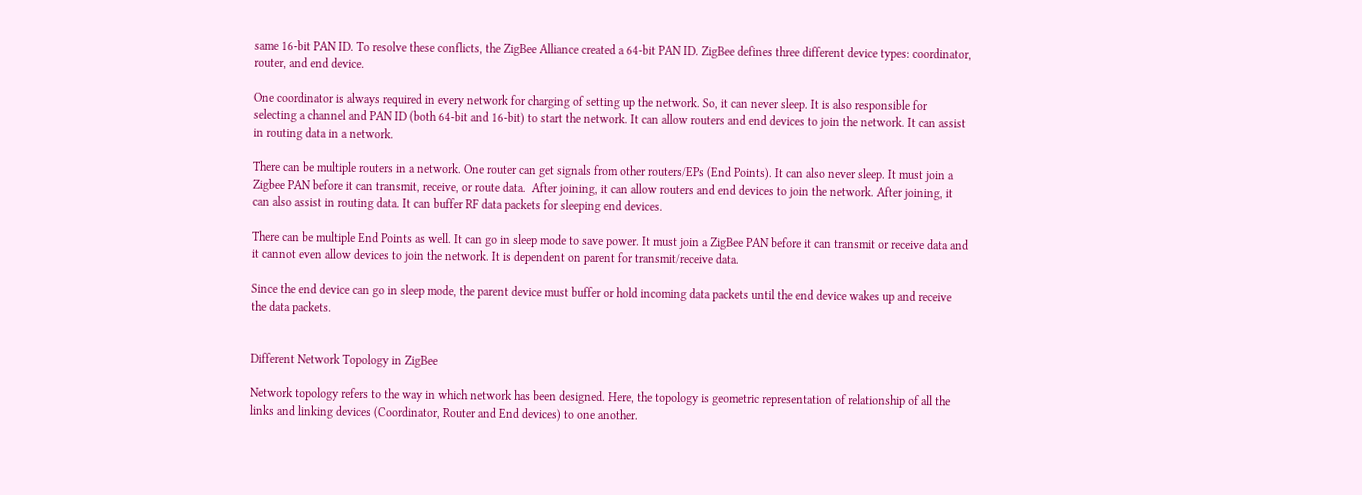same 16-bit PAN ID. To resolve these conflicts, the ZigBee Alliance created a 64-bit PAN ID. ZigBee defines three different device types: coordinator, router, and end device.

One coordinator is always required in every network for charging of setting up the network. So, it can never sleep. It is also responsible for selecting a channel and PAN ID (both 64-bit and 16-bit) to start the network. It can allow routers and end devices to join the network. It can assist in routing data in a network.

There can be multiple routers in a network. One router can get signals from other routers/EPs (End Points). It can also never sleep. It must join a Zigbee PAN before it can transmit, receive, or route data.  After joining, it can allow routers and end devices to join the network. After joining, it can also assist in routing data. It can buffer RF data packets for sleeping end devices.

There can be multiple End Points as well. It can go in sleep mode to save power. It must join a ZigBee PAN before it can transmit or receive data and it cannot even allow devices to join the network. It is dependent on parent for transmit/receive data.

Since the end device can go in sleep mode, the parent device must buffer or hold incoming data packets until the end device wakes up and receive the data packets.


Different Network Topology in ZigBee

Network topology refers to the way in which network has been designed. Here, the topology is geometric representation of relationship of all the links and linking devices (Coordinator, Router and End devices) to one another.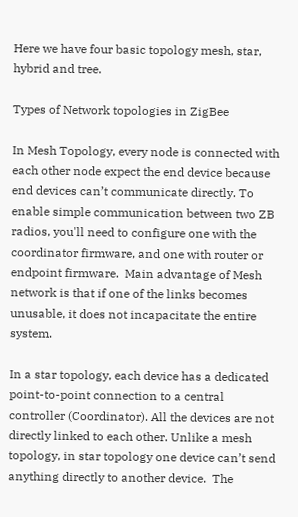Here we have four basic topology mesh, star, hybrid and tree.

Types of Network topologies in ZigBee

In Mesh Topology, every node is connected with each other node expect the end device because end devices can’t communicate directly. To enable simple communication between two ZB radios, you'll need to configure one with the coordinator firmware, and one with router or endpoint firmware.  Main advantage of Mesh network is that if one of the links becomes unusable, it does not incapacitate the entire system.

In a star topology, each device has a dedicated point-to-point connection to a central controller (Coordinator). All the devices are not directly linked to each other. Unlike a mesh topology, in star topology one device can’t send anything directly to another device.  The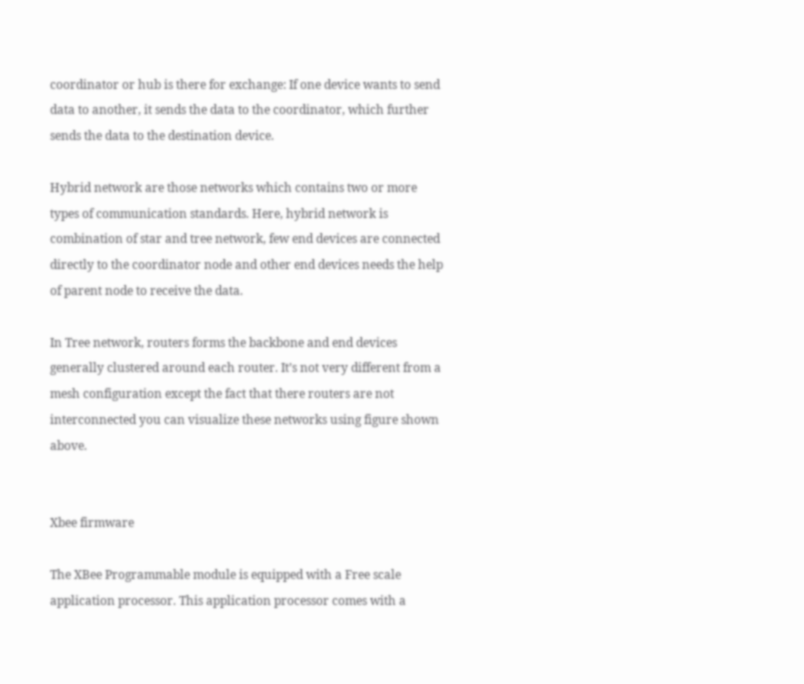coordinator or hub is there for exchange: If one device wants to send data to another, it sends the data to the coordinator, which further sends the data to the destination device.

Hybrid network are those networks which contains two or more types of communication standards. Here, hybrid network is combination of star and tree network, few end devices are connected directly to the coordinator node and other end devices needs the help of parent node to receive the data.

In Tree network, routers forms the backbone and end devices generally clustered around each router. It’s not very different from a mesh configuration except the fact that there routers are not interconnected you can visualize these networks using figure shown above.


Xbee firmware

The XBee Programmable module is equipped with a Free scale application processor. This application processor comes with a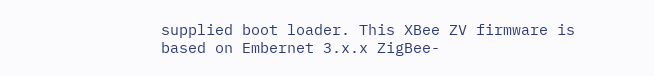supplied boot loader. This XBee ZV firmware is based on Embernet 3.x.x ZigBee-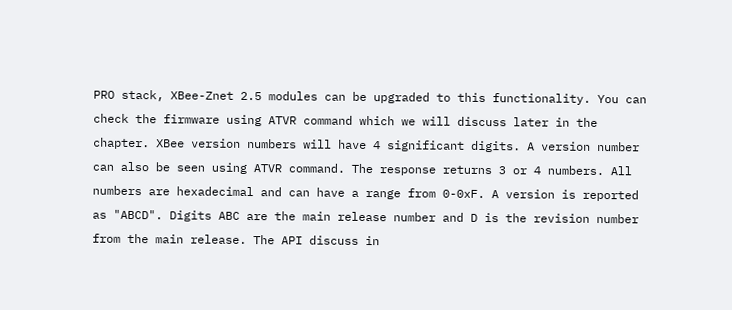PRO stack, XBee-Znet 2.5 modules can be upgraded to this functionality. You can check the firmware using ATVR command which we will discuss later in the chapter. XBee version numbers will have 4 significant digits. A version number can also be seen using ATVR command. The response returns 3 or 4 numbers. All numbers are hexadecimal and can have a range from 0-0xF. A version is reported as "ABCD". Digits ABC are the main release number and D is the revision number from the main release. The API discuss in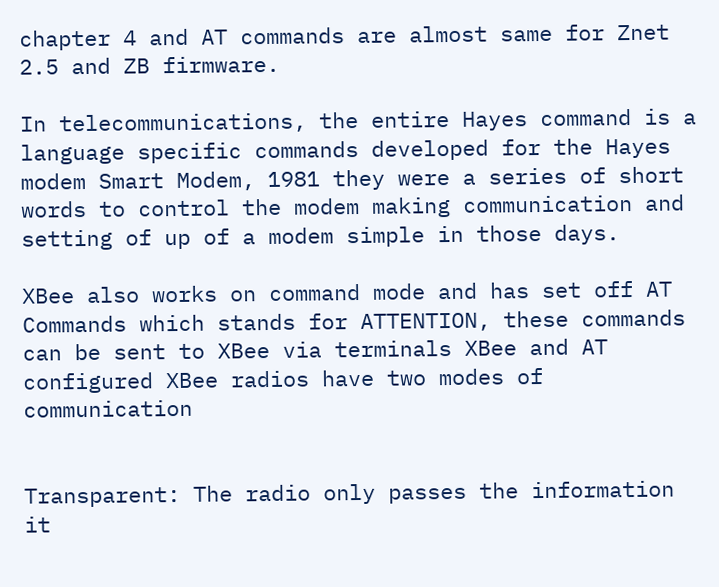chapter 4 and AT commands are almost same for Znet 2.5 and ZB firmware.

In telecommunications, the entire Hayes command is a language specific commands developed for the Hayes modem Smart Modem, 1981 they were a series of short words to control the modem making communication and setting of up of a modem simple in those days.

XBee also works on command mode and has set off AT Commands which stands for ATTENTION, these commands can be sent to XBee via terminals XBee and AT configured XBee radios have two modes of communication


Transparent: The radio only passes the information it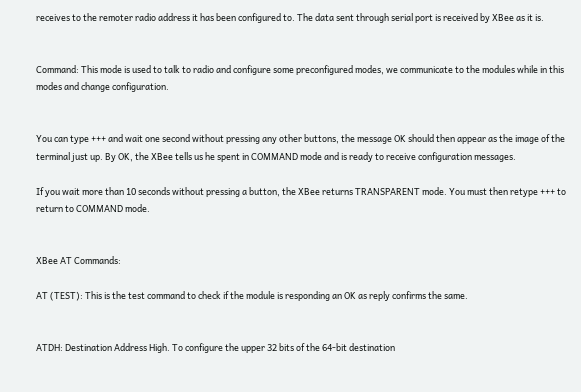receives to the remoter radio address it has been configured to. The data sent through serial port is received by XBee as it is.


Command: This mode is used to talk to radio and configure some preconfigured modes, we communicate to the modules while in this modes and change configuration.


You can type +++ and wait one second without pressing any other buttons, the message OK should then appear as the image of the terminal just up. By OK, the XBee tells us he spent in COMMAND mode and is ready to receive configuration messages.

If you wait more than 10 seconds without pressing a button, the XBee returns TRANSPARENT mode. You must then retype +++ to return to COMMAND mode.


XBee AT Commands:

AT (TEST): This is the test command to check if the module is responding an OK as reply confirms the same.


ATDH: Destination Address High. To configure the upper 32 bits of the 64-bit destination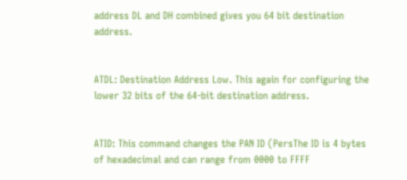address DL and DH combined gives you 64 bit destination address.


ATDL: Destination Address Low. This again for configuring the lower 32 bits of the 64-bit destination address.


ATID: This command changes the PAN ID (PersThe ID is 4 bytes of hexadecimal and can range from 0000 to FFFF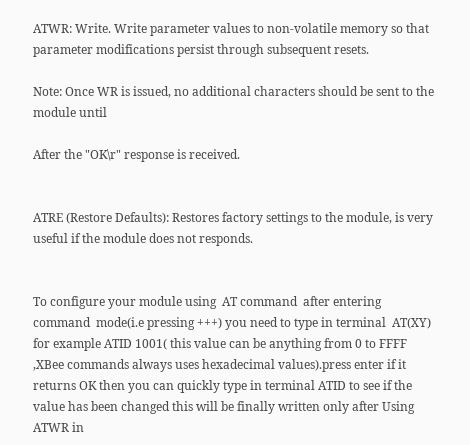ATWR: Write. Write parameter values to non-volatile memory so that parameter modifications persist through subsequent resets.

Note: Once WR is issued, no additional characters should be sent to the module until

After the "OK\r" response is received.


ATRE (Restore Defaults): Restores factory settings to the module, is very useful if the module does not responds.


To configure your module using  AT command  after entering command  mode(i.e pressing +++) you need to type in terminal  AT(XY)  for example ATID 1001( this value can be anything from 0 to FFFF ,XBee commands always uses hexadecimal values).press enter if it returns OK then you can quickly type in terminal ATID to see if the value has been changed this will be finally written only after Using ATWR in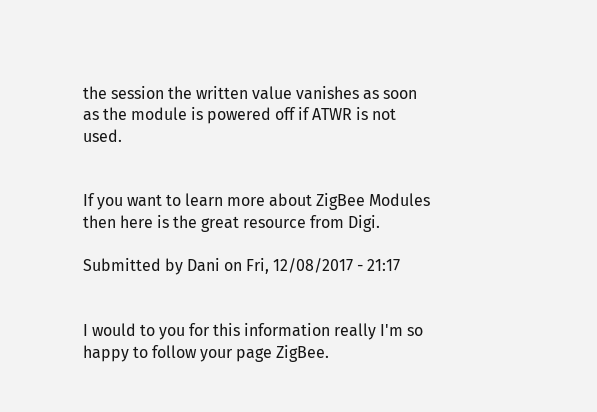the session the written value vanishes as soon as the module is powered off if ATWR is not used.


If you want to learn more about ZigBee Modules then here is the great resource from Digi.

Submitted by Dani on Fri, 12/08/2017 - 21:17


I would to you for this information really I'm so happy to follow your page ZigBee.